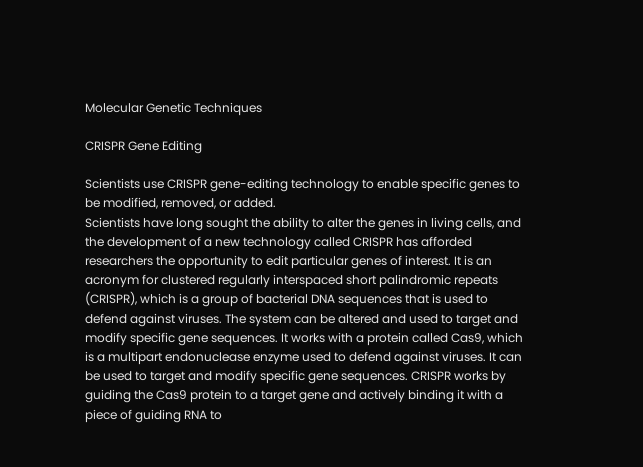Molecular Genetic Techniques

CRISPR Gene Editing

Scientists use CRISPR gene-editing technology to enable specific genes to be modified, removed, or added.
Scientists have long sought the ability to alter the genes in living cells, and the development of a new technology called CRISPR has afforded researchers the opportunity to edit particular genes of interest. It is an acronym for clustered regularly interspaced short palindromic repeats (CRISPR), which is a group of bacterial DNA sequences that is used to defend against viruses. The system can be altered and used to target and modify specific gene sequences. It works with a protein called Cas9, which is a multipart endonuclease enzyme used to defend against viruses. It can be used to target and modify specific gene sequences. CRISPR works by guiding the Cas9 protein to a target gene and actively binding it with a piece of guiding RNA to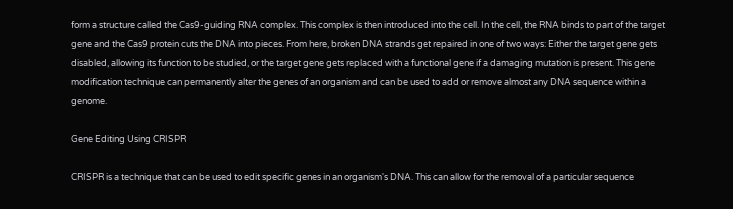form a structure called the Cas9-guiding RNA complex. This complex is then introduced into the cell. In the cell, the RNA binds to part of the target gene and the Cas9 protein cuts the DNA into pieces. From here, broken DNA strands get repaired in one of two ways: Either the target gene gets disabled, allowing its function to be studied, or the target gene gets replaced with a functional gene if a damaging mutation is present. This gene modification technique can permanently alter the genes of an organism and can be used to add or remove almost any DNA sequence within a genome.

Gene Editing Using CRISPR

CRISPR is a technique that can be used to edit specific genes in an organism's DNA. This can allow for the removal of a particular sequence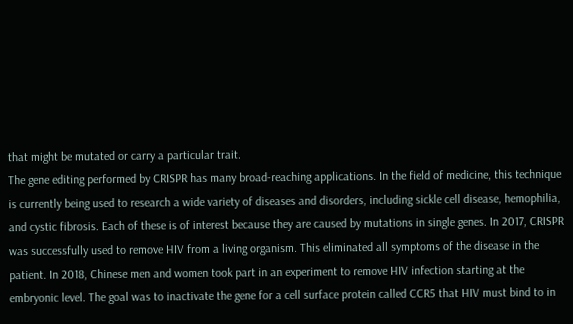that might be mutated or carry a particular trait.
The gene editing performed by CRISPR has many broad-reaching applications. In the field of medicine, this technique is currently being used to research a wide variety of diseases and disorders, including sickle cell disease, hemophilia, and cystic fibrosis. Each of these is of interest because they are caused by mutations in single genes. In 2017, CRISPR was successfully used to remove HIV from a living organism. This eliminated all symptoms of the disease in the patient. In 2018, Chinese men and women took part in an experiment to remove HIV infection starting at the embryonic level. The goal was to inactivate the gene for a cell surface protein called CCR5 that HIV must bind to in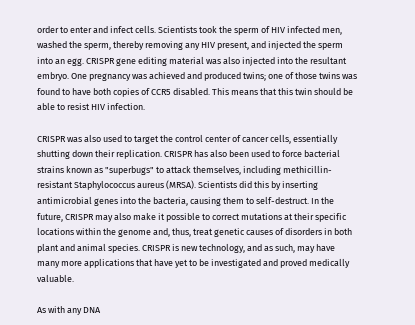order to enter and infect cells. Scientists took the sperm of HIV infected men, washed the sperm, thereby removing any HIV present, and injected the sperm into an egg. CRISPR gene editing material was also injected into the resultant embryo. One pregnancy was achieved and produced twins; one of those twins was found to have both copies of CCR5 disabled. This means that this twin should be able to resist HIV infection.

CRISPR was also used to target the control center of cancer cells, essentially shutting down their replication. CRISPR has also been used to force bacterial strains known as "superbugs" to attack themselves, including methicillin-resistant Staphylococcus aureus (MRSA). Scientists did this by inserting antimicrobial genes into the bacteria, causing them to self-destruct. In the future, CRISPR may also make it possible to correct mutations at their specific locations within the genome and, thus, treat genetic causes of disorders in both plant and animal species. CRISPR is new technology, and as such, may have many more applications that have yet to be investigated and proved medically valuable.

As with any DNA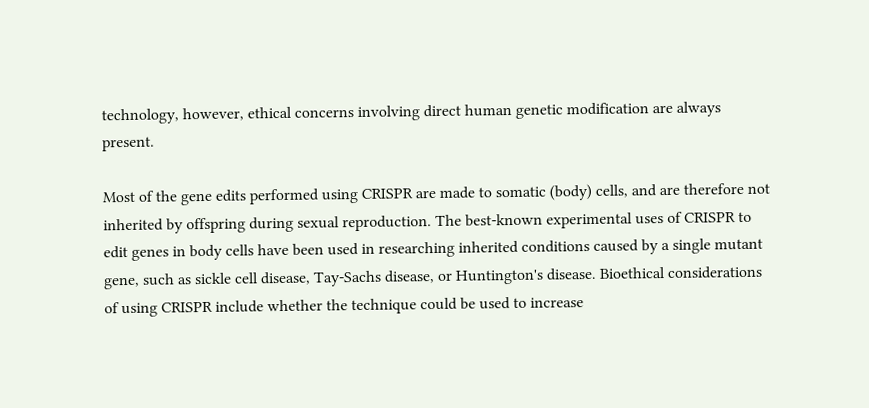technology, however, ethical concerns involving direct human genetic modification are always present.

Most of the gene edits performed using CRISPR are made to somatic (body) cells, and are therefore not inherited by offspring during sexual reproduction. The best-known experimental uses of CRISPR to edit genes in body cells have been used in researching inherited conditions caused by a single mutant gene, such as sickle cell disease, Tay-Sachs disease, or Huntington's disease. Bioethical considerations of using CRISPR include whether the technique could be used to increase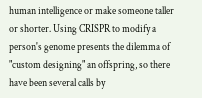human intelligence or make someone taller or shorter. Using CRISPR to modify a person's genome presents the dilemma of "custom designing" an offspring, so there have been several calls by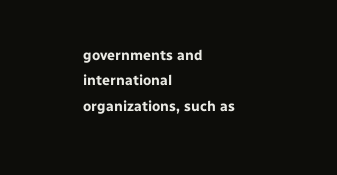governments and international organizations, such as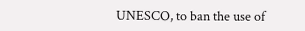UNESCO, to ban the use of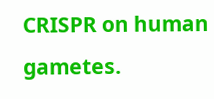CRISPR on human gametes.